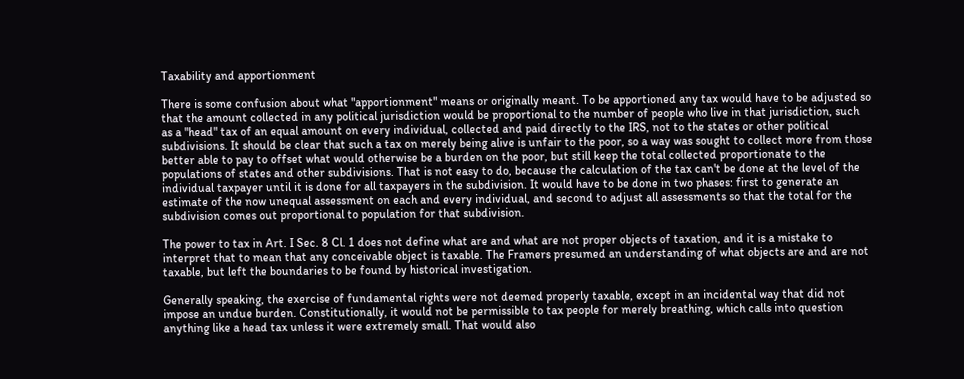Taxability and apportionment

There is some confusion about what "apportionment" means or originally meant. To be apportioned any tax would have to be adjusted so that the amount collected in any political jurisdiction would be proportional to the number of people who live in that jurisdiction, such as a "head" tax of an equal amount on every individual, collected and paid directly to the IRS, not to the states or other political subdivisions. It should be clear that such a tax on merely being alive is unfair to the poor, so a way was sought to collect more from those better able to pay to offset what would otherwise be a burden on the poor, but still keep the total collected proportionate to the populations of states and other subdivisions. That is not easy to do, because the calculation of the tax can't be done at the level of the individual taxpayer until it is done for all taxpayers in the subdivision. It would have to be done in two phases: first to generate an estimate of the now unequal assessment on each and every individual, and second to adjust all assessments so that the total for the subdivision comes out proportional to population for that subdivision.

The power to tax in Art. I Sec. 8 Cl. 1 does not define what are and what are not proper objects of taxation, and it is a mistake to interpret that to mean that any conceivable object is taxable. The Framers presumed an understanding of what objects are and are not taxable, but left the boundaries to be found by historical investigation.

Generally speaking, the exercise of fundamental rights were not deemed properly taxable, except in an incidental way that did not impose an undue burden. Constitutionally, it would not be permissible to tax people for merely breathing, which calls into question anything like a head tax unless it were extremely small. That would also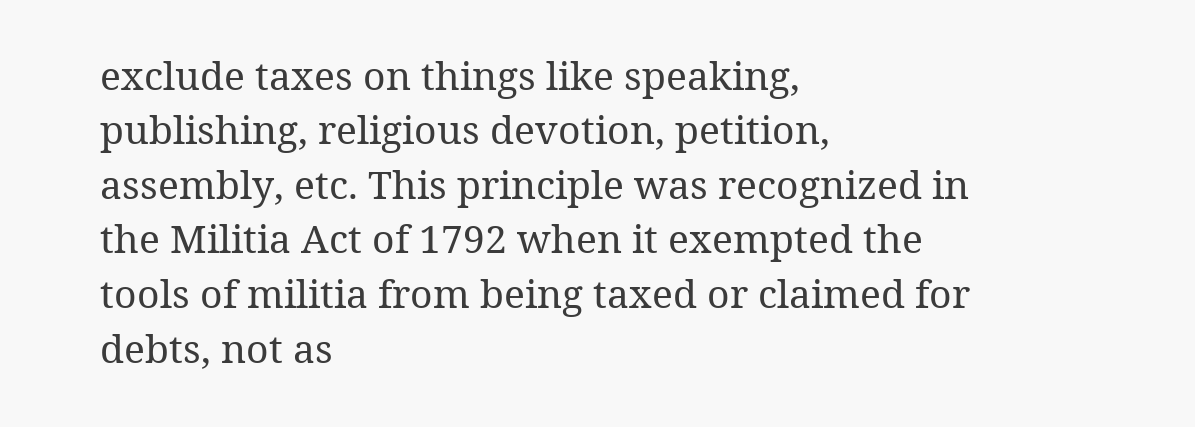exclude taxes on things like speaking, publishing, religious devotion, petition, assembly, etc. This principle was recognized in the Militia Act of 1792 when it exempted the tools of militia from being taxed or claimed for debts, not as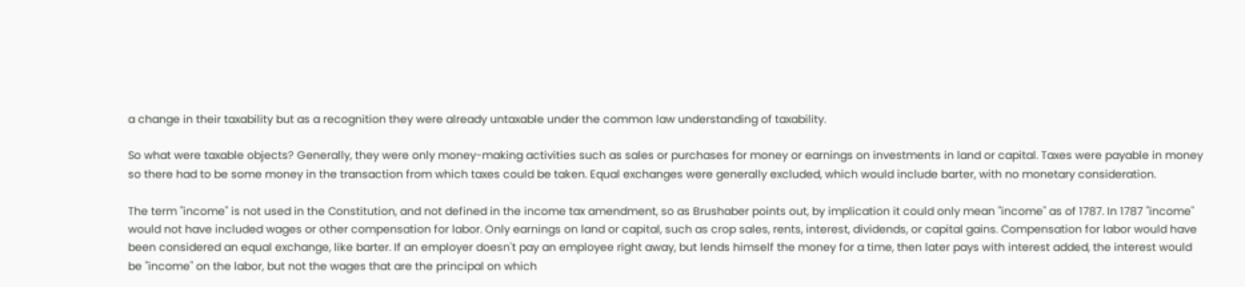a change in their taxability but as a recognition they were already untaxable under the common law understanding of taxability.

So what were taxable objects? Generally, they were only money-making activities such as sales or purchases for money or earnings on investments in land or capital. Taxes were payable in money so there had to be some money in the transaction from which taxes could be taken. Equal exchanges were generally excluded, which would include barter, with no monetary consideration.

The term "income" is not used in the Constitution, and not defined in the income tax amendment, so as Brushaber points out, by implication it could only mean "income" as of 1787. In 1787 "income" would not have included wages or other compensation for labor. Only earnings on land or capital, such as crop sales, rents, interest, dividends, or capital gains. Compensation for labor would have been considered an equal exchange, like barter. If an employer doesn't pay an employee right away, but lends himself the money for a time, then later pays with interest added, the interest would be "income" on the labor, but not the wages that are the principal on which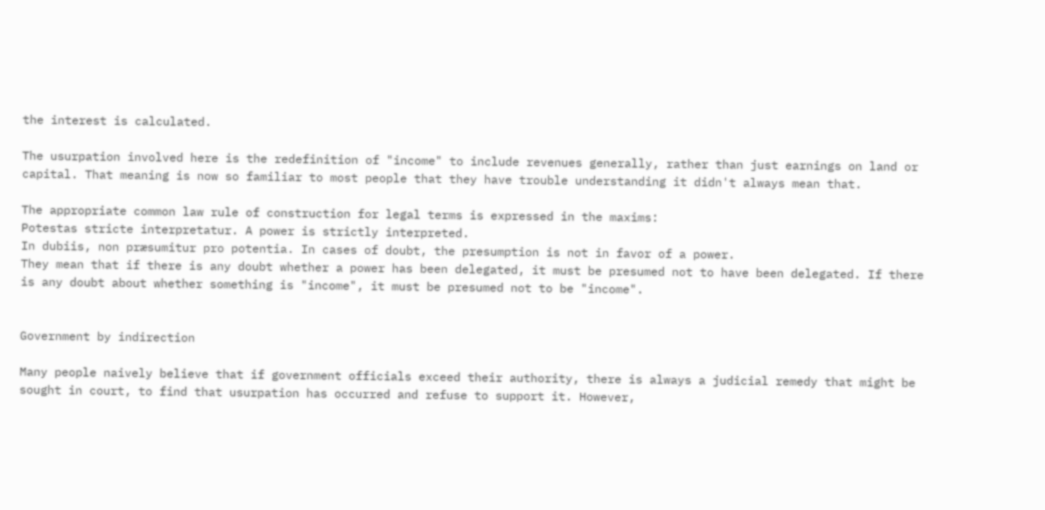the interest is calculated.

The usurpation involved here is the redefinition of "income" to include revenues generally, rather than just earnings on land or capital. That meaning is now so familiar to most people that they have trouble understanding it didn't always mean that.

The appropriate common law rule of construction for legal terms is expressed in the maxims:
Potestas stricte interpretatur. A power is strictly interpreted.
In dubiis, non præsumitur pro potentia. In cases of doubt, the presumption is not in favor of a power.
They mean that if there is any doubt whether a power has been delegated, it must be presumed not to have been delegated. If there is any doubt about whether something is "income", it must be presumed not to be "income".


Government by indirection

Many people naively believe that if government officials exceed their authority, there is always a judicial remedy that might be sought in court, to find that usurpation has occurred and refuse to support it. However,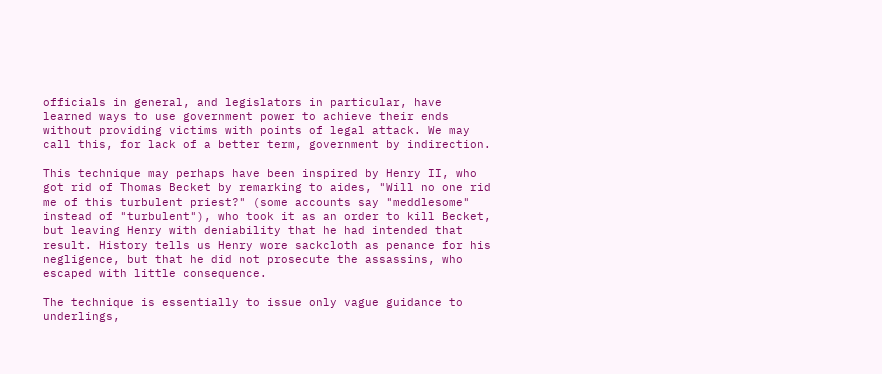officials in general, and legislators in particular, have learned ways to use government power to achieve their ends without providing victims with points of legal attack. We may call this, for lack of a better term, government by indirection.

This technique may perhaps have been inspired by Henry II, who got rid of Thomas Becket by remarking to aides, "Will no one rid me of this turbulent priest?" (some accounts say "meddlesome" instead of "turbulent"), who took it as an order to kill Becket, but leaving Henry with deniability that he had intended that result. History tells us Henry wore sackcloth as penance for his negligence, but that he did not prosecute the assassins, who escaped with little consequence.

The technique is essentially to issue only vague guidance to underlings,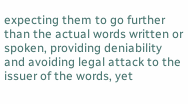expecting them to go further than the actual words written or spoken, providing deniability and avoiding legal attack to the issuer of the words, yet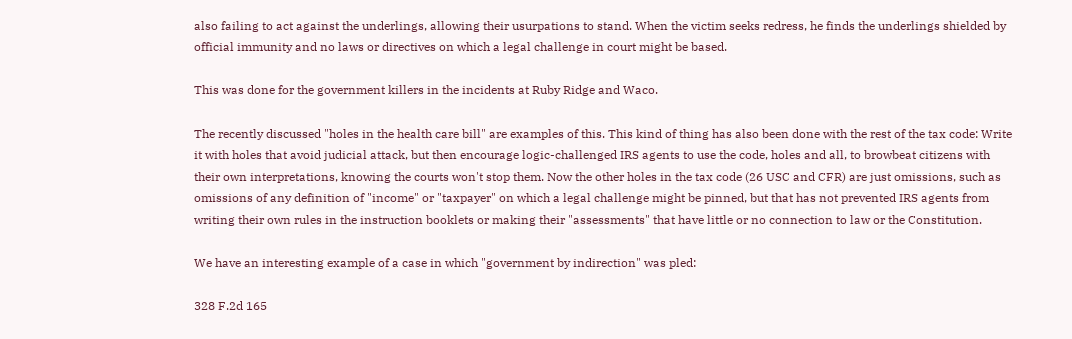also failing to act against the underlings, allowing their usurpations to stand. When the victim seeks redress, he finds the underlings shielded by official immunity and no laws or directives on which a legal challenge in court might be based.

This was done for the government killers in the incidents at Ruby Ridge and Waco.

The recently discussed "holes in the health care bill" are examples of this. This kind of thing has also been done with the rest of the tax code: Write it with holes that avoid judicial attack, but then encourage logic-challenged IRS agents to use the code, holes and all, to browbeat citizens with their own interpretations, knowing the courts won't stop them. Now the other holes in the tax code (26 USC and CFR) are just omissions, such as omissions of any definition of "income" or "taxpayer" on which a legal challenge might be pinned, but that has not prevented IRS agents from writing their own rules in the instruction booklets or making their "assessments" that have little or no connection to law or the Constitution.

We have an interesting example of a case in which "government by indirection" was pled:

328 F.2d 165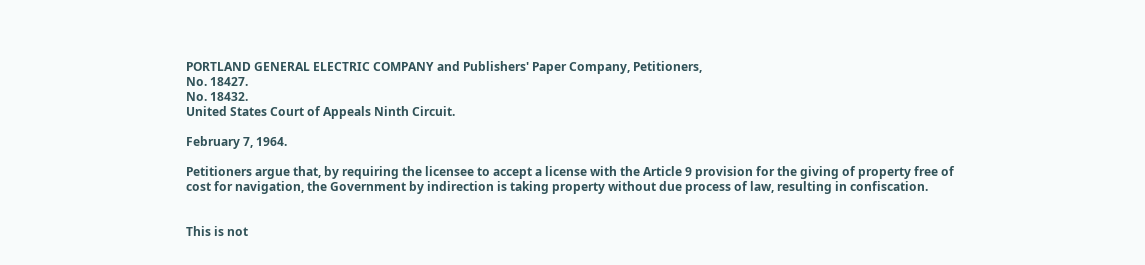PORTLAND GENERAL ELECTRIC COMPANY and Publishers' Paper Company, Petitioners,
No. 18427.
No. 18432.
United States Court of Appeals Ninth Circuit.

February 7, 1964.

Petitioners argue that, by requiring the licensee to accept a license with the Article 9 provision for the giving of property free of cost for navigation, the Government by indirection is taking property without due process of law, resulting in confiscation.


This is not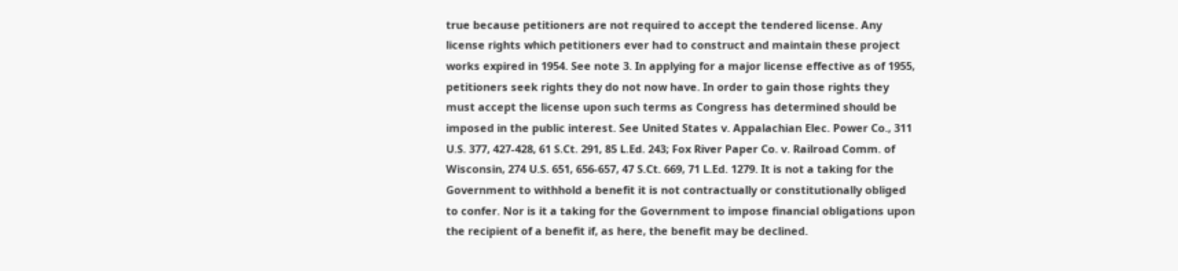true because petitioners are not required to accept the tendered license. Any license rights which petitioners ever had to construct and maintain these project works expired in 1954. See note 3. In applying for a major license effective as of 1955, petitioners seek rights they do not now have. In order to gain those rights they must accept the license upon such terms as Congress has determined should be imposed in the public interest. See United States v. Appalachian Elec. Power Co., 311 U.S. 377, 427-428, 61 S.Ct. 291, 85 L.Ed. 243; Fox River Paper Co. v. Railroad Comm. of Wisconsin, 274 U.S. 651, 656-657, 47 S.Ct. 669, 71 L.Ed. 1279. It is not a taking for the Government to withhold a benefit it is not contractually or constitutionally obliged to confer. Nor is it a taking for the Government to impose financial obligations upon the recipient of a benefit if, as here, the benefit may be declined.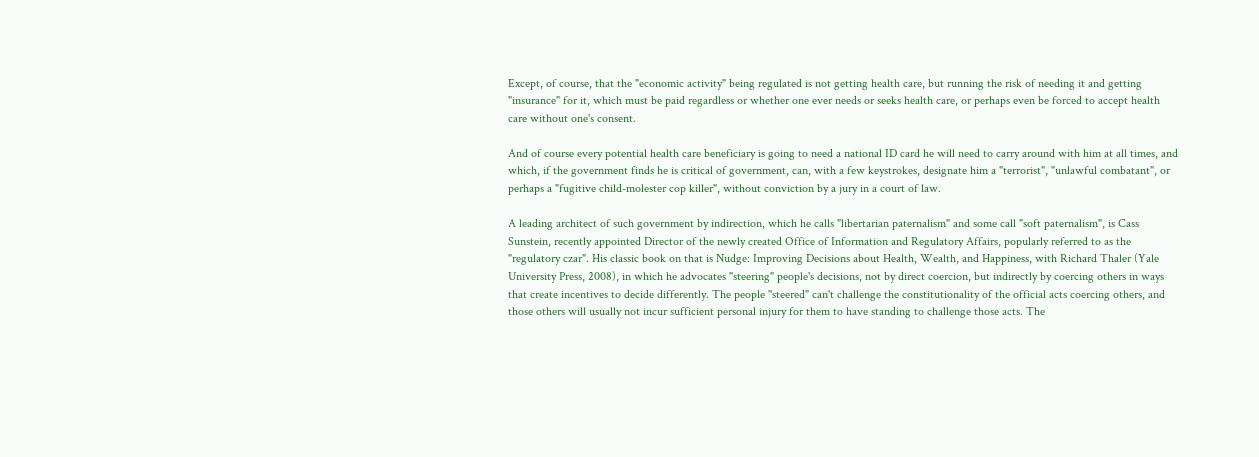Except, of course, that the "economic activity" being regulated is not getting health care, but running the risk of needing it and getting "insurance" for it, which must be paid regardless or whether one ever needs or seeks health care, or perhaps even be forced to accept health care without one's consent.

And of course every potential health care beneficiary is going to need a national ID card he will need to carry around with him at all times, and which, if the government finds he is critical of government, can, with a few keystrokes, designate him a "terrorist", "unlawful combatant", or perhaps a "fugitive child-molester cop killer", without conviction by a jury in a court of law.

A leading architect of such government by indirection, which he calls "libertarian paternalism" and some call "soft paternalism", is Cass Sunstein, recently appointed Director of the newly created Office of Information and Regulatory Affairs, popularly referred to as the "regulatory czar". His classic book on that is Nudge: Improving Decisions about Health, Wealth, and Happiness, with Richard Thaler (Yale University Press, 2008), in which he advocates "steering" people's decisions, not by direct coercion, but indirectly by coercing others in ways that create incentives to decide differently. The people "steered" can't challenge the constitutionality of the official acts coercing others, and those others will usually not incur sufficient personal injury for them to have standing to challenge those acts. The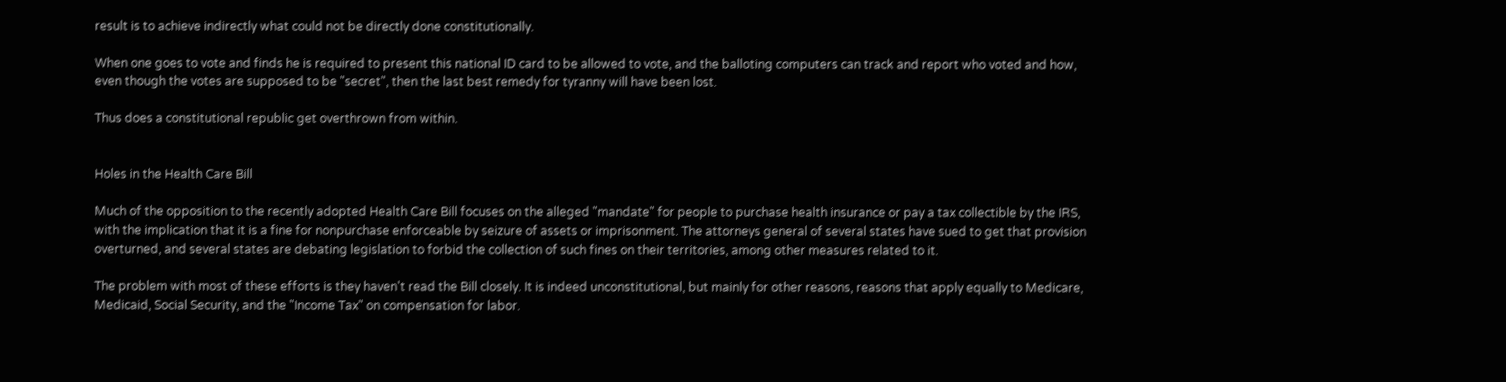result is to achieve indirectly what could not be directly done constitutionally.

When one goes to vote and finds he is required to present this national ID card to be allowed to vote, and the balloting computers can track and report who voted and how, even though the votes are supposed to be "secret", then the last best remedy for tyranny will have been lost.

Thus does a constitutional republic get overthrown from within.


Holes in the Health Care Bill

Much of the opposition to the recently adopted Health Care Bill focuses on the alleged "mandate" for people to purchase health insurance or pay a tax collectible by the IRS, with the implication that it is a fine for nonpurchase enforceable by seizure of assets or imprisonment. The attorneys general of several states have sued to get that provision overturned, and several states are debating legislation to forbid the collection of such fines on their territories, among other measures related to it.

The problem with most of these efforts is they haven't read the Bill closely. It is indeed unconstitutional, but mainly for other reasons, reasons that apply equally to Medicare, Medicaid, Social Security, and the "Income Tax" on compensation for labor.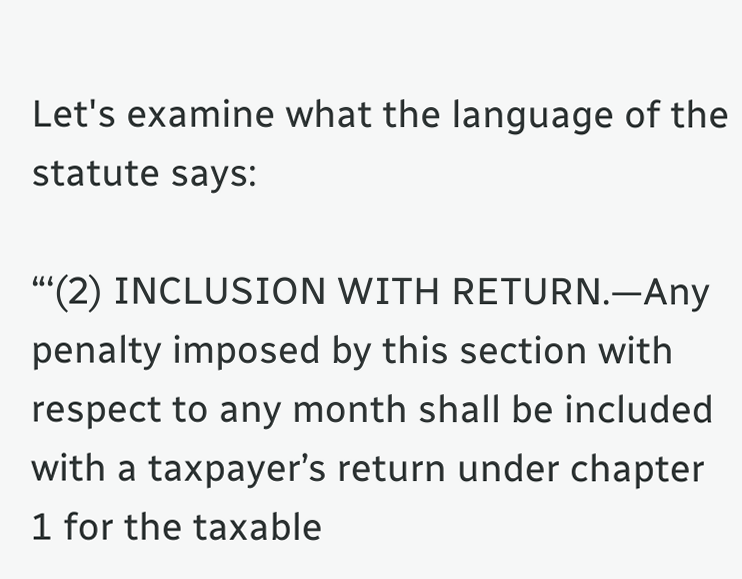Let's examine what the language of the statute says:

“‘(2) INCLUSION WITH RETURN.—Any penalty imposed by this section with respect to any month shall be included with a taxpayer’s return under chapter 1 for the taxable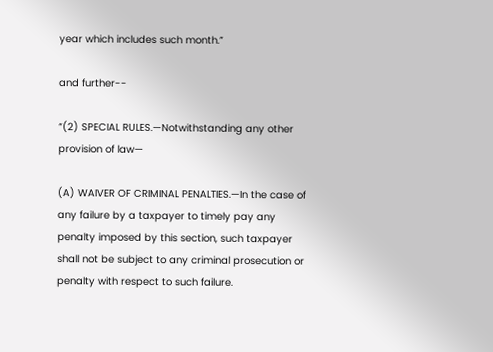year which includes such month.”

and further--

“(2) SPECIAL RULES.—Notwithstanding any other provision of law—

(A) WAIVER OF CRIMINAL PENALTIES.—In the case of any failure by a taxpayer to timely pay any penalty imposed by this section, such taxpayer shall not be subject to any criminal prosecution or penalty with respect to such failure.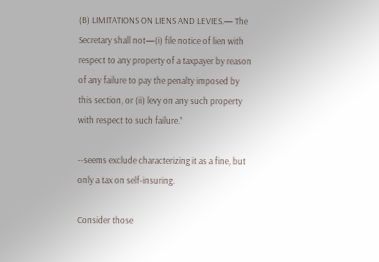(B) LIMITATIONS ON LIENS AND LEVIES.— The Secretary shall not—(i) file notice of lien with respect to any property of a taxpayer by reason of any failure to pay the penalty imposed by this section, or (ii) levy on any such property with respect to such failure.’’

--seems exclude characterizing it as a fine, but only a tax on self-insuring.

Consider those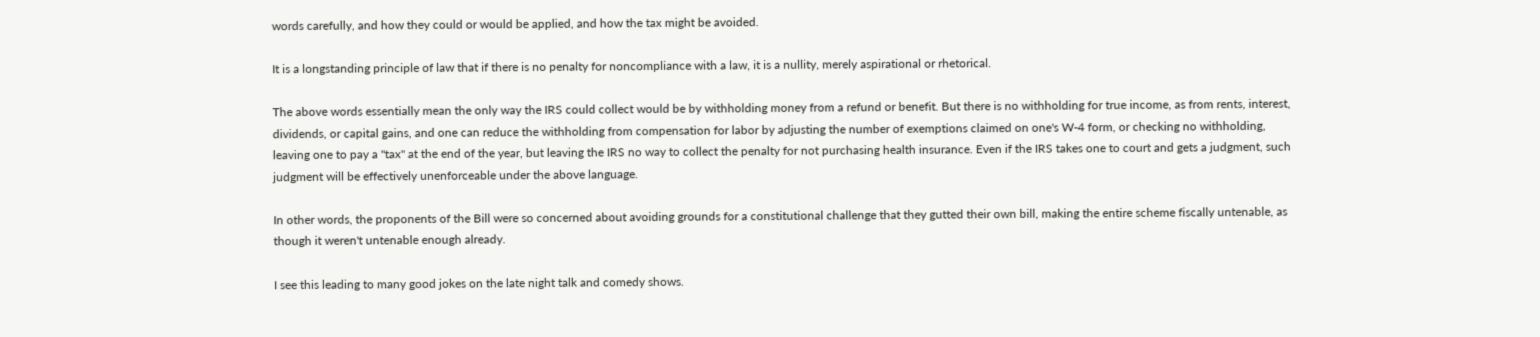words carefully, and how they could or would be applied, and how the tax might be avoided.

It is a longstanding principle of law that if there is no penalty for noncompliance with a law, it is a nullity, merely aspirational or rhetorical.

The above words essentially mean the only way the IRS could collect would be by withholding money from a refund or benefit. But there is no withholding for true income, as from rents, interest, dividends, or capital gains, and one can reduce the withholding from compensation for labor by adjusting the number of exemptions claimed on one's W-4 form, or checking no withholding, leaving one to pay a "tax" at the end of the year, but leaving the IRS no way to collect the penalty for not purchasing health insurance. Even if the IRS takes one to court and gets a judgment, such judgment will be effectively unenforceable under the above language.

In other words, the proponents of the Bill were so concerned about avoiding grounds for a constitutional challenge that they gutted their own bill, making the entire scheme fiscally untenable, as though it weren't untenable enough already.

I see this leading to many good jokes on the late night talk and comedy shows.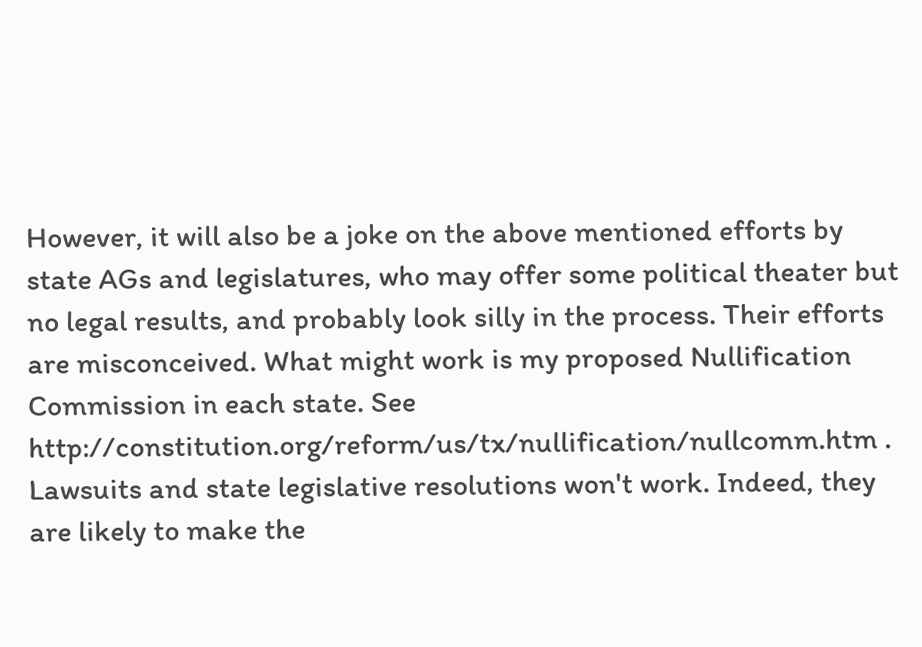However, it will also be a joke on the above mentioned efforts by state AGs and legislatures, who may offer some political theater but no legal results, and probably look silly in the process. Their efforts are misconceived. What might work is my proposed Nullification Commission in each state. See http://constitution.org/reform/us/tx/nullification/nullcomm.htm . Lawsuits and state legislative resolutions won't work. Indeed, they are likely to make the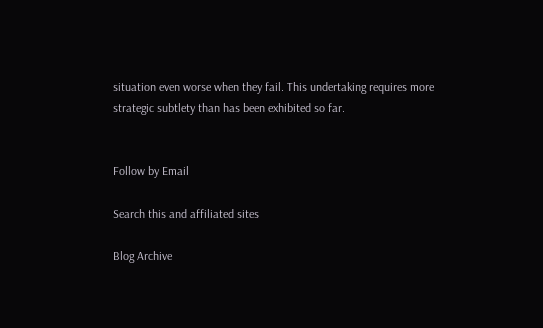situation even worse when they fail. This undertaking requires more strategic subtlety than has been exhibited so far.


Follow by Email

Search this and affiliated sites

Blog Archive